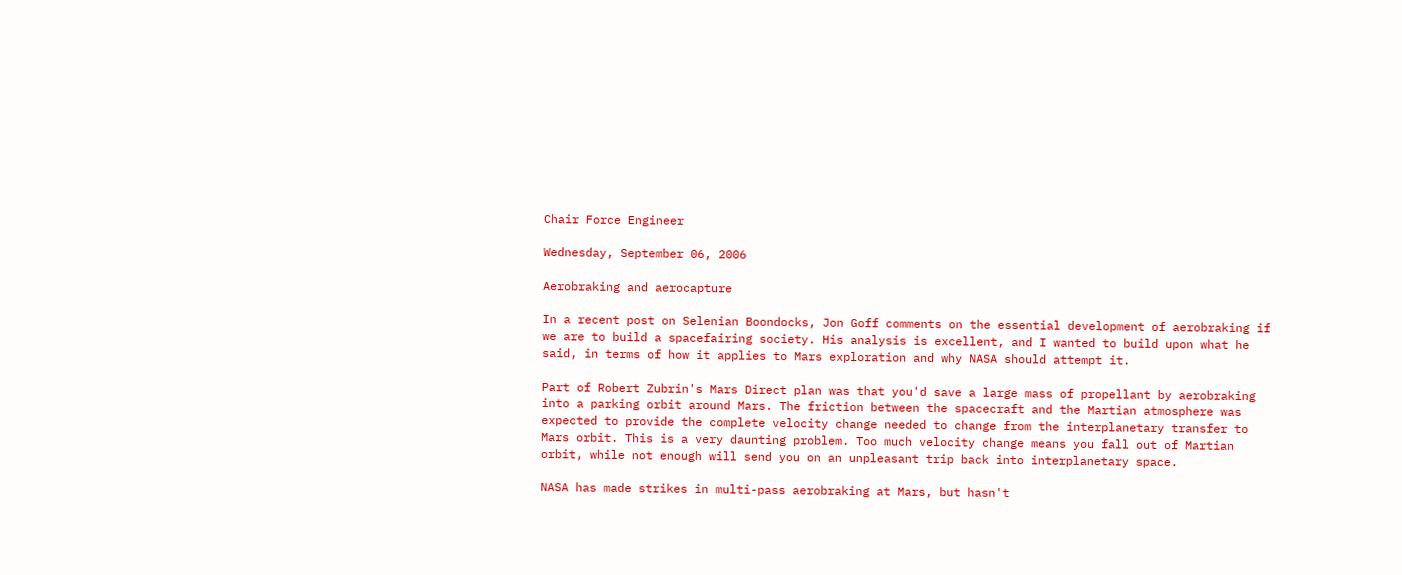Chair Force Engineer

Wednesday, September 06, 2006

Aerobraking and aerocapture

In a recent post on Selenian Boondocks, Jon Goff comments on the essential development of aerobraking if we are to build a spacefairing society. His analysis is excellent, and I wanted to build upon what he said, in terms of how it applies to Mars exploration and why NASA should attempt it.

Part of Robert Zubrin's Mars Direct plan was that you'd save a large mass of propellant by aerobraking into a parking orbit around Mars. The friction between the spacecraft and the Martian atmosphere was expected to provide the complete velocity change needed to change from the interplanetary transfer to Mars orbit. This is a very daunting problem. Too much velocity change means you fall out of Martian orbit, while not enough will send you on an unpleasant trip back into interplanetary space.

NASA has made strikes in multi-pass aerobraking at Mars, but hasn't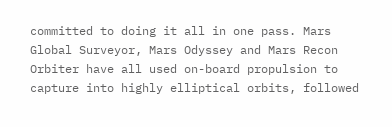committed to doing it all in one pass. Mars Global Surveyor, Mars Odyssey and Mars Recon Orbiter have all used on-board propulsion to capture into highly elliptical orbits, followed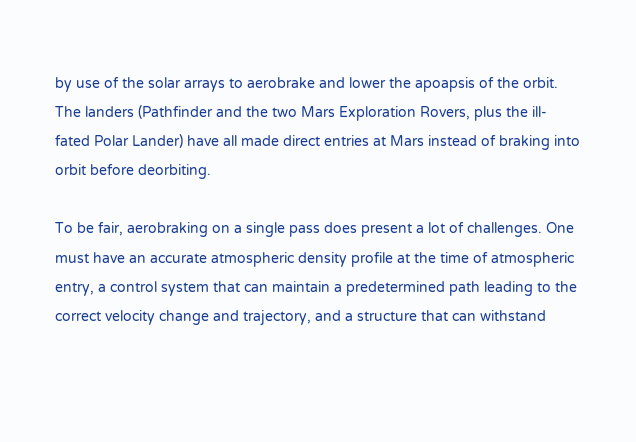by use of the solar arrays to aerobrake and lower the apoapsis of the orbit. The landers (Pathfinder and the two Mars Exploration Rovers, plus the ill-fated Polar Lander) have all made direct entries at Mars instead of braking into orbit before deorbiting.

To be fair, aerobraking on a single pass does present a lot of challenges. One must have an accurate atmospheric density profile at the time of atmospheric entry, a control system that can maintain a predetermined path leading to the correct velocity change and trajectory, and a structure that can withstand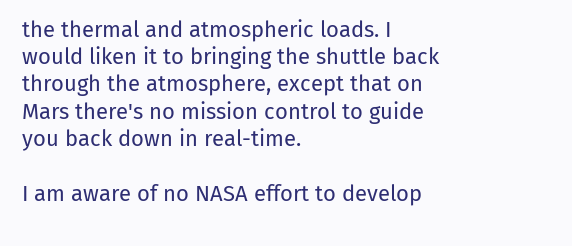the thermal and atmospheric loads. I would liken it to bringing the shuttle back through the atmosphere, except that on Mars there's no mission control to guide you back down in real-time.

I am aware of no NASA effort to develop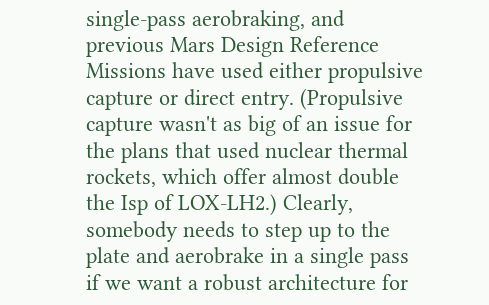single-pass aerobraking, and previous Mars Design Reference Missions have used either propulsive capture or direct entry. (Propulsive capture wasn't as big of an issue for the plans that used nuclear thermal rockets, which offer almost double the Isp of LOX-LH2.) Clearly, somebody needs to step up to the plate and aerobrake in a single pass if we want a robust architecture for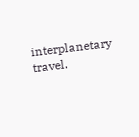interplanetary travel.